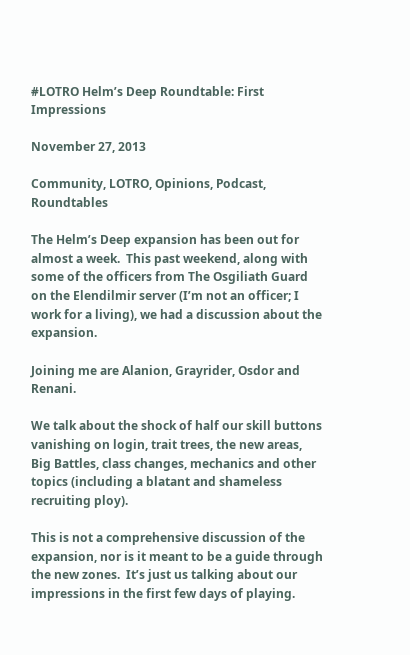#LOTRO Helm’s Deep Roundtable: First Impressions

November 27, 2013

Community, LOTRO, Opinions, Podcast, Roundtables

The Helm’s Deep expansion has been out for almost a week.  This past weekend, along with some of the officers from The Osgiliath Guard on the Elendilmir server (I’m not an officer; I work for a living), we had a discussion about the expansion.

Joining me are Alanion, Grayrider, Osdor and Renani.

We talk about the shock of half our skill buttons vanishing on login, trait trees, the new areas, Big Battles, class changes, mechanics and other topics (including a blatant and shameless recruiting ploy).

This is not a comprehensive discussion of the expansion, nor is it meant to be a guide through the new zones.  It’s just us talking about our impressions in the first few days of playing.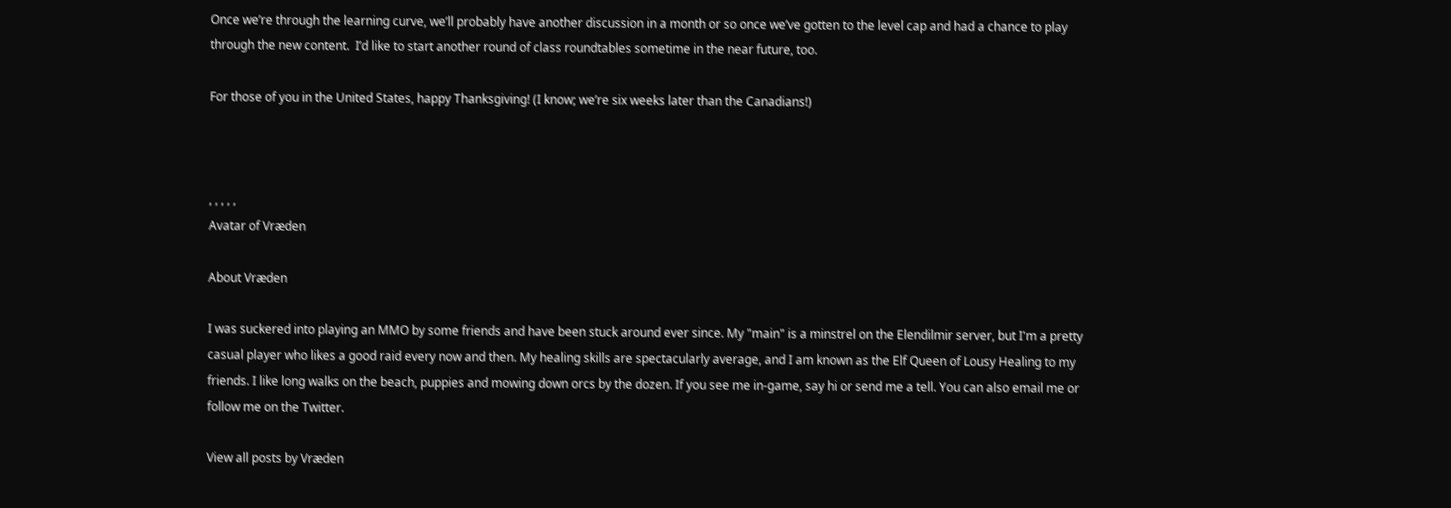Once we’re through the learning curve, we’ll probably have another discussion in a month or so once we’ve gotten to the level cap and had a chance to play through the new content.  I’d like to start another round of class roundtables sometime in the near future, too.

For those of you in the United States, happy Thanksgiving! (I know; we’re six weeks later than the Canadians!)



, , , , ,
Avatar of Vræden

About Vræden

I was suckered into playing an MMO by some friends and have been stuck around ever since. My "main" is a minstrel on the Elendilmir server, but I'm a pretty casual player who likes a good raid every now and then. My healing skills are spectacularly average, and I am known as the Elf Queen of Lousy Healing to my friends. I like long walks on the beach, puppies and mowing down orcs by the dozen. If you see me in-game, say hi or send me a tell. You can also email me or follow me on the Twitter.

View all posts by Vræden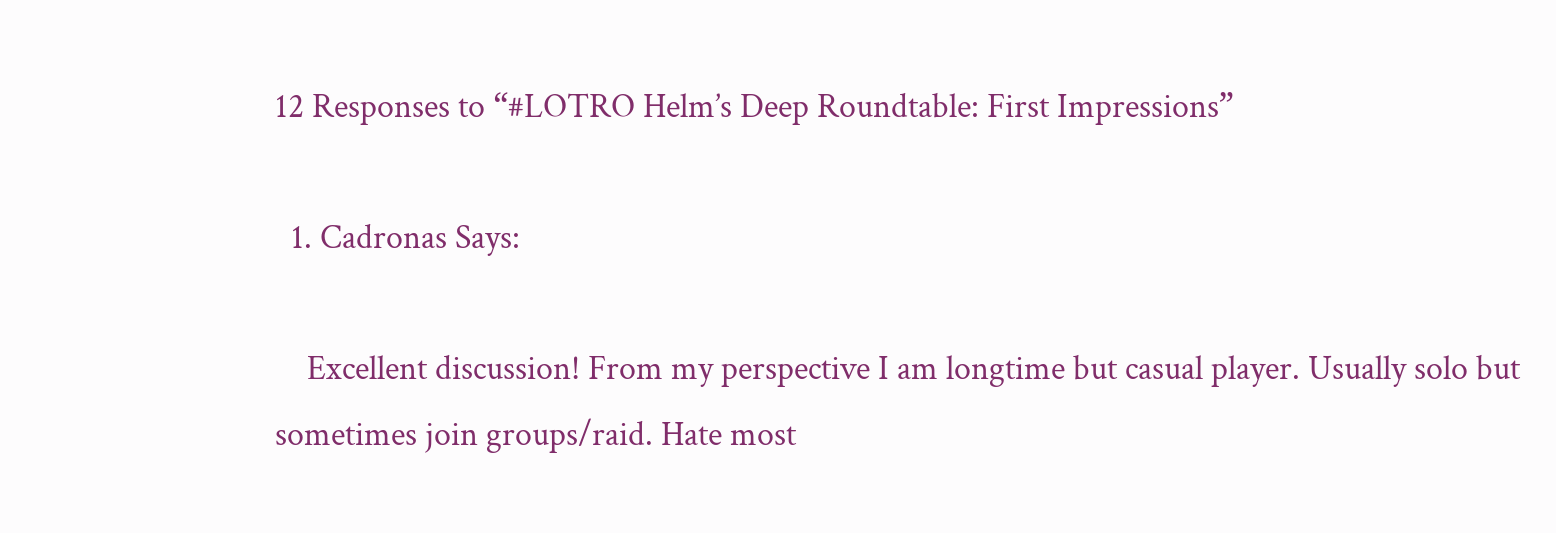12 Responses to “#LOTRO Helm’s Deep Roundtable: First Impressions”

  1. Cadronas Says:

    Excellent discussion! From my perspective I am longtime but casual player. Usually solo but sometimes join groups/raid. Hate most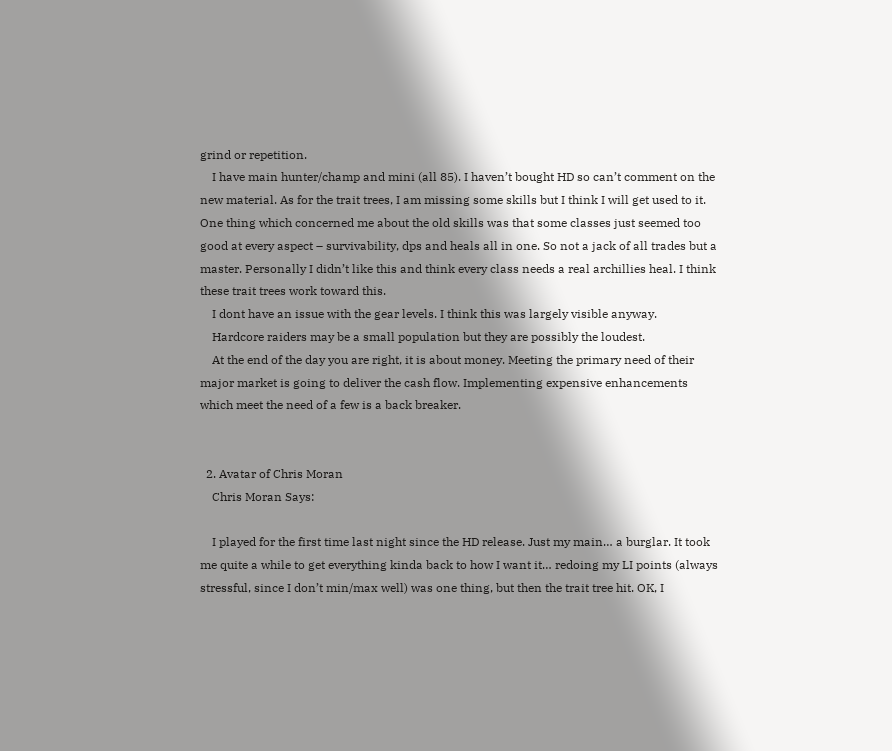grind or repetition.
    I have main hunter/champ and mini (all 85). I haven’t bought HD so can’t comment on the new material. As for the trait trees, I am missing some skills but I think I will get used to it. One thing which concerned me about the old skills was that some classes just seemed too good at every aspect – survivability, dps and heals all in one. So not a jack of all trades but a master. Personally I didn’t like this and think every class needs a real archillies heal. I think these trait trees work toward this.
    I dont have an issue with the gear levels. I think this was largely visible anyway.
    Hardcore raiders may be a small population but they are possibly the loudest.
    At the end of the day you are right, it is about money. Meeting the primary need of their major market is going to deliver the cash flow. Implementing expensive enhancements which meet the need of a few is a back breaker.


  2. Avatar of Chris Moran
    Chris Moran Says:

    I played for the first time last night since the HD release. Just my main… a burglar. It took me quite a while to get everything kinda back to how I want it… redoing my LI points (always stressful, since I don’t min/max well) was one thing, but then the trait tree hit. OK, I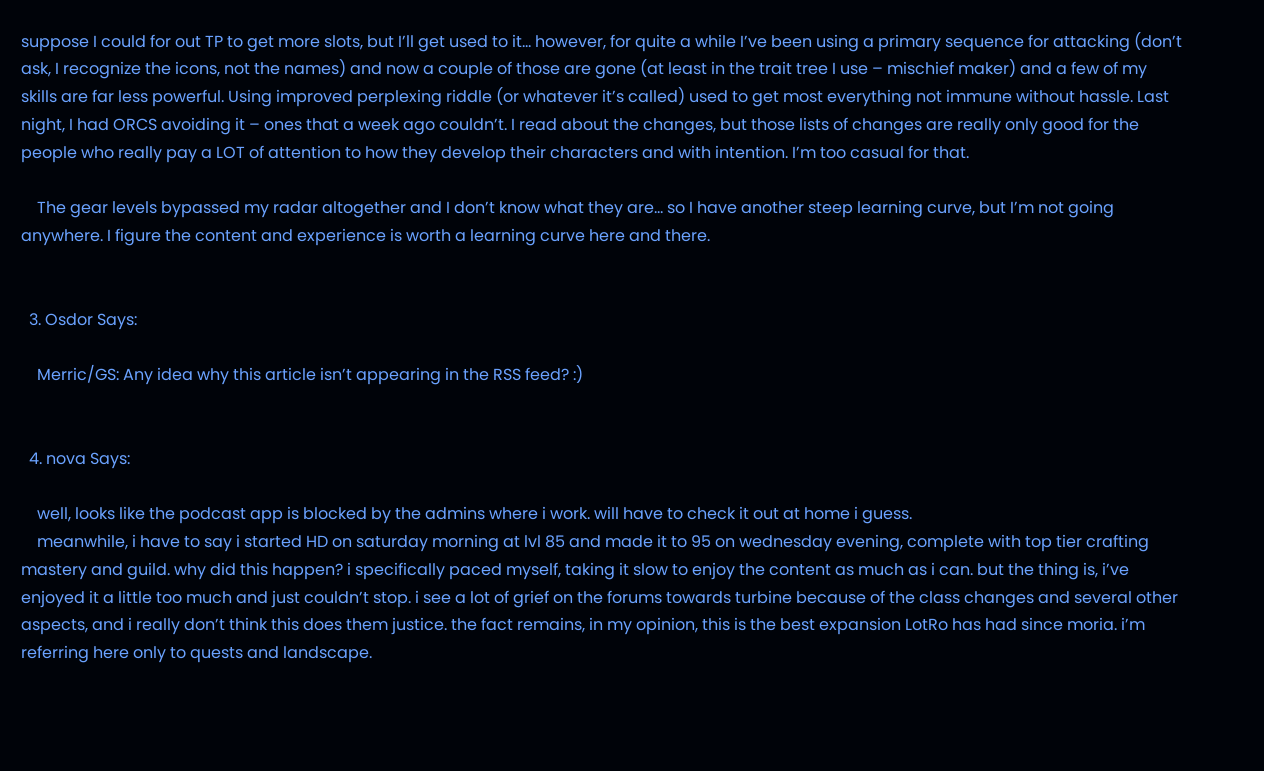suppose I could for out TP to get more slots, but I’ll get used to it… however, for quite a while I’ve been using a primary sequence for attacking (don’t ask, I recognize the icons, not the names) and now a couple of those are gone (at least in the trait tree I use – mischief maker) and a few of my skills are far less powerful. Using improved perplexing riddle (or whatever it’s called) used to get most everything not immune without hassle. Last night, I had ORCS avoiding it – ones that a week ago couldn’t. I read about the changes, but those lists of changes are really only good for the people who really pay a LOT of attention to how they develop their characters and with intention. I’m too casual for that.

    The gear levels bypassed my radar altogether and I don’t know what they are… so I have another steep learning curve, but I’m not going anywhere. I figure the content and experience is worth a learning curve here and there.


  3. Osdor Says:

    Merric/GS: Any idea why this article isn’t appearing in the RSS feed? :)


  4. nova Says:

    well, looks like the podcast app is blocked by the admins where i work. will have to check it out at home i guess.
    meanwhile, i have to say i started HD on saturday morning at lvl 85 and made it to 95 on wednesday evening, complete with top tier crafting mastery and guild. why did this happen? i specifically paced myself, taking it slow to enjoy the content as much as i can. but the thing is, i’ve enjoyed it a little too much and just couldn’t stop. i see a lot of grief on the forums towards turbine because of the class changes and several other aspects, and i really don’t think this does them justice. the fact remains, in my opinion, this is the best expansion LotRo has had since moria. i’m referring here only to quests and landscape.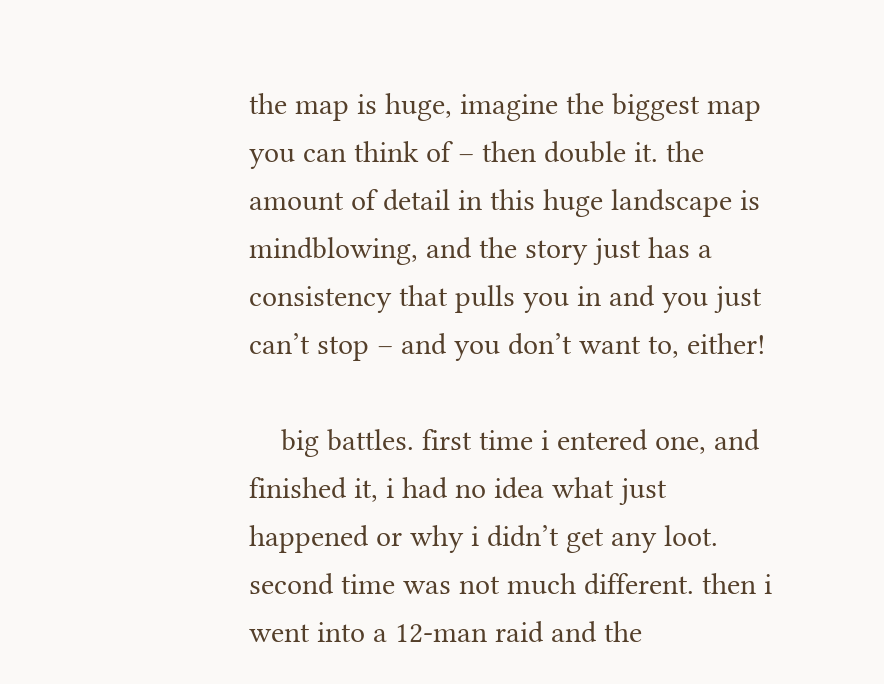the map is huge, imagine the biggest map you can think of – then double it. the amount of detail in this huge landscape is mindblowing, and the story just has a consistency that pulls you in and you just can’t stop – and you don’t want to, either!

    big battles. first time i entered one, and finished it, i had no idea what just happened or why i didn’t get any loot. second time was not much different. then i went into a 12-man raid and the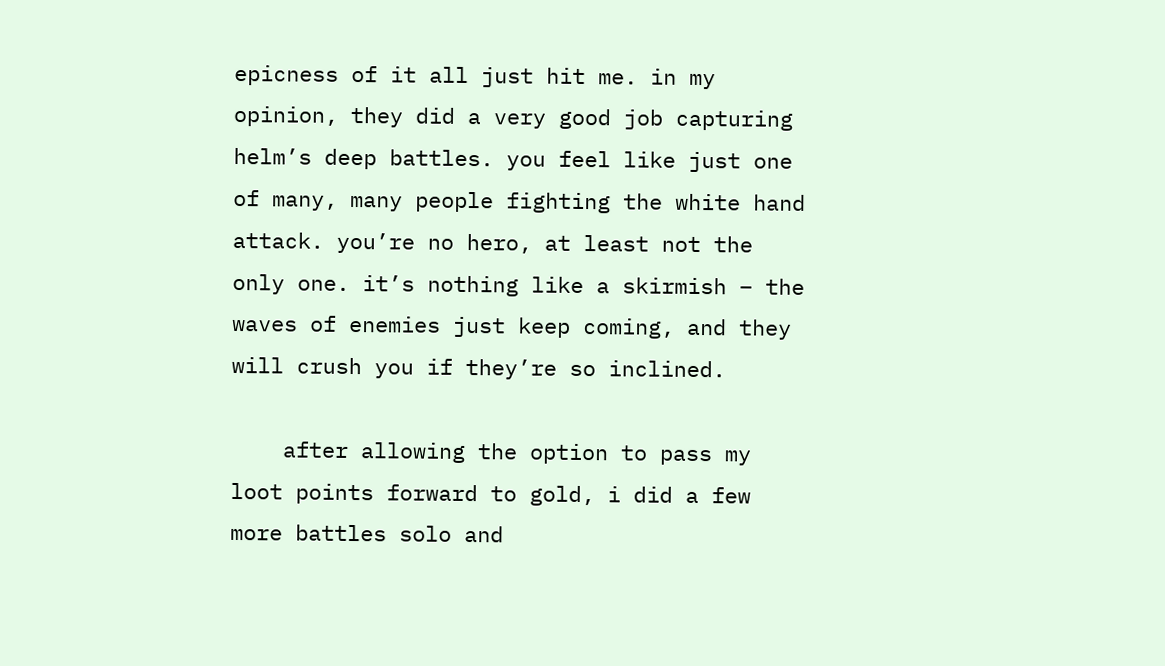epicness of it all just hit me. in my opinion, they did a very good job capturing helm’s deep battles. you feel like just one of many, many people fighting the white hand attack. you’re no hero, at least not the only one. it’s nothing like a skirmish – the waves of enemies just keep coming, and they will crush you if they’re so inclined.

    after allowing the option to pass my loot points forward to gold, i did a few more battles solo and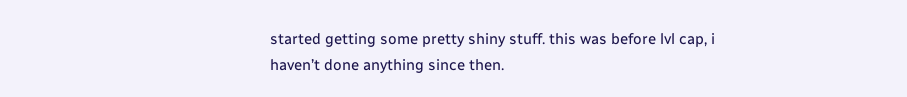started getting some pretty shiny stuff. this was before lvl cap, i haven’t done anything since then.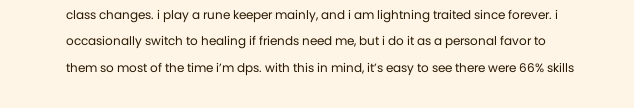class changes. i play a rune keeper mainly, and i am lightning traited since forever. i occasionally switch to healing if friends need me, but i do it as a personal favor to them so most of the time i’m dps. with this in mind, it’s easy to see there were 66% skills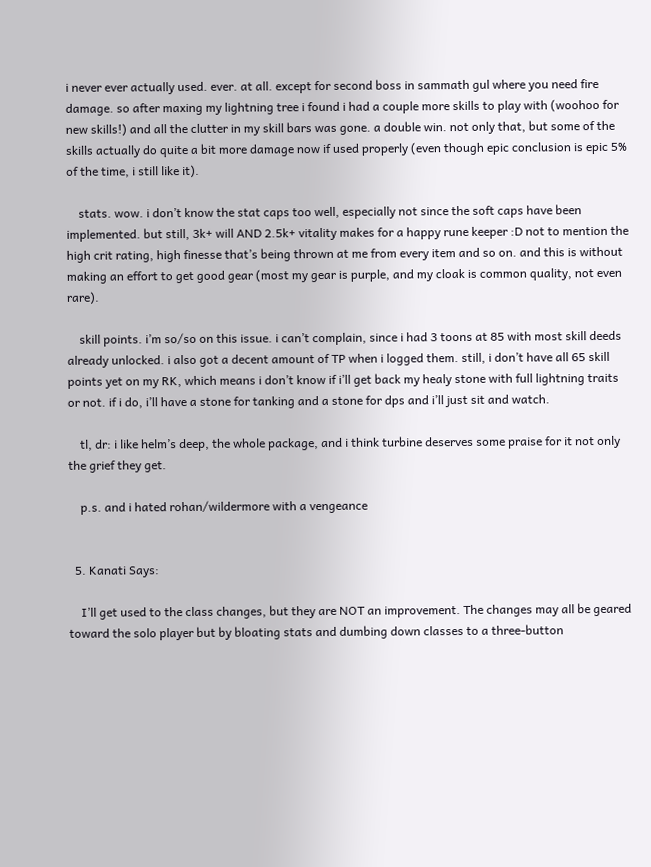i never ever actually used. ever. at all. except for second boss in sammath gul where you need fire damage. so after maxing my lightning tree i found i had a couple more skills to play with (woohoo for new skills!) and all the clutter in my skill bars was gone. a double win. not only that, but some of the skills actually do quite a bit more damage now if used properly (even though epic conclusion is epic 5% of the time, i still like it).

    stats. wow. i don’t know the stat caps too well, especially not since the soft caps have been implemented. but still, 3k+ will AND 2.5k+ vitality makes for a happy rune keeper :D not to mention the high crit rating, high finesse that’s being thrown at me from every item and so on. and this is without making an effort to get good gear (most my gear is purple, and my cloak is common quality, not even rare).

    skill points. i’m so/so on this issue. i can’t complain, since i had 3 toons at 85 with most skill deeds already unlocked. i also got a decent amount of TP when i logged them. still, i don’t have all 65 skill points yet on my RK, which means i don’t know if i’ll get back my healy stone with full lightning traits or not. if i do, i’ll have a stone for tanking and a stone for dps and i’ll just sit and watch.

    tl, dr: i like helm’s deep, the whole package, and i think turbine deserves some praise for it not only the grief they get.

    p.s. and i hated rohan/wildermore with a vengeance


  5. Kanati Says:

    I’ll get used to the class changes, but they are NOT an improvement. The changes may all be geared toward the solo player but by bloating stats and dumbing down classes to a three-button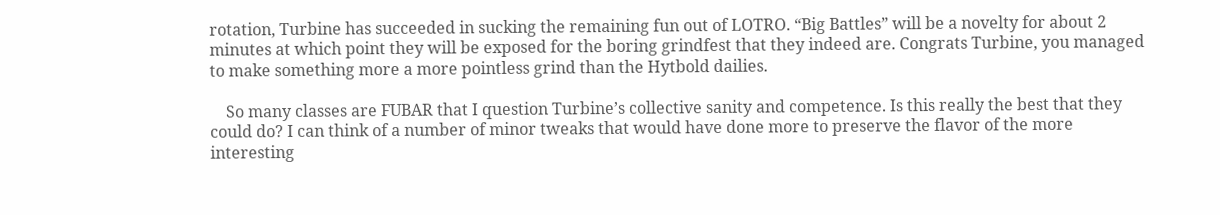rotation, Turbine has succeeded in sucking the remaining fun out of LOTRO. “Big Battles” will be a novelty for about 2 minutes at which point they will be exposed for the boring grindfest that they indeed are. Congrats Turbine, you managed to make something more a more pointless grind than the Hytbold dailies.

    So many classes are FUBAR that I question Turbine’s collective sanity and competence. Is this really the best that they could do? I can think of a number of minor tweaks that would have done more to preserve the flavor of the more interesting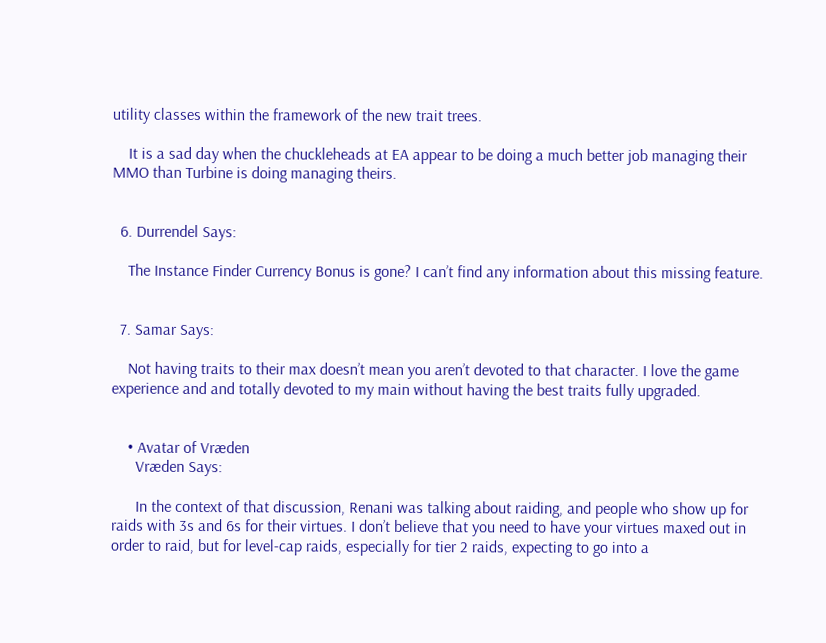utility classes within the framework of the new trait trees.

    It is a sad day when the chuckleheads at EA appear to be doing a much better job managing their MMO than Turbine is doing managing theirs.


  6. Durrendel Says:

    The Instance Finder Currency Bonus is gone? I can’t find any information about this missing feature.


  7. Samar Says:

    Not having traits to their max doesn’t mean you aren’t devoted to that character. I love the game experience and and totally devoted to my main without having the best traits fully upgraded.


    • Avatar of Vræden
      Vræden Says:

      In the context of that discussion, Renani was talking about raiding, and people who show up for raids with 3s and 6s for their virtues. I don’t believe that you need to have your virtues maxed out in order to raid, but for level-cap raids, especially for tier 2 raids, expecting to go into a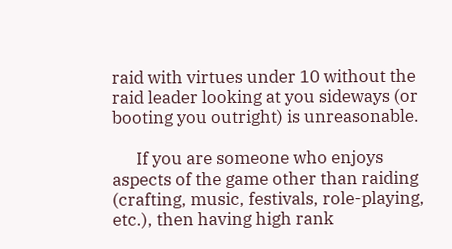raid with virtues under 10 without the raid leader looking at you sideways (or booting you outright) is unreasonable.

      If you are someone who enjoys aspects of the game other than raiding (crafting, music, festivals, role-playing, etc.), then having high rank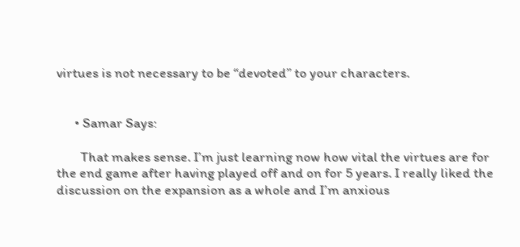virtues is not necessary to be “devoted” to your characters.


      • Samar Says:

        That makes sense. I’m just learning now how vital the virtues are for the end game after having played off and on for 5 years. I really liked the discussion on the expansion as a whole and I’m anxious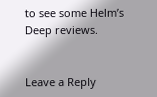to see some Helm’s Deep reviews.


Leave a Reply